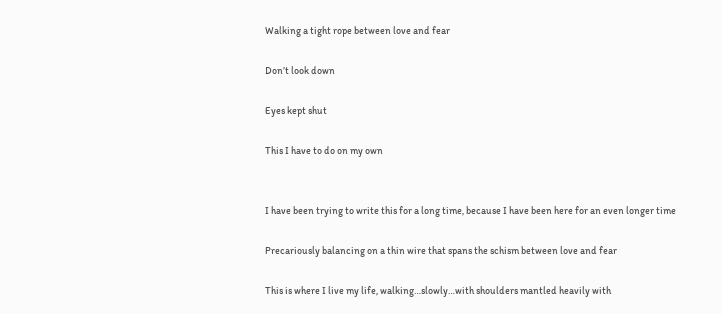Walking a tight rope between love and fear

Don’t look down

Eyes kept shut

This I have to do on my own


I have been trying to write this for a long time, because I have been here for an even longer time

Precariously balancing on a thin wire that spans the schism between love and fear

This is where I live my life, walking…slowly…with shoulders mantled heavily with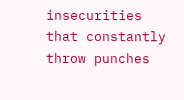insecurities that constantly throw punches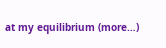at my equilibrium (more…)